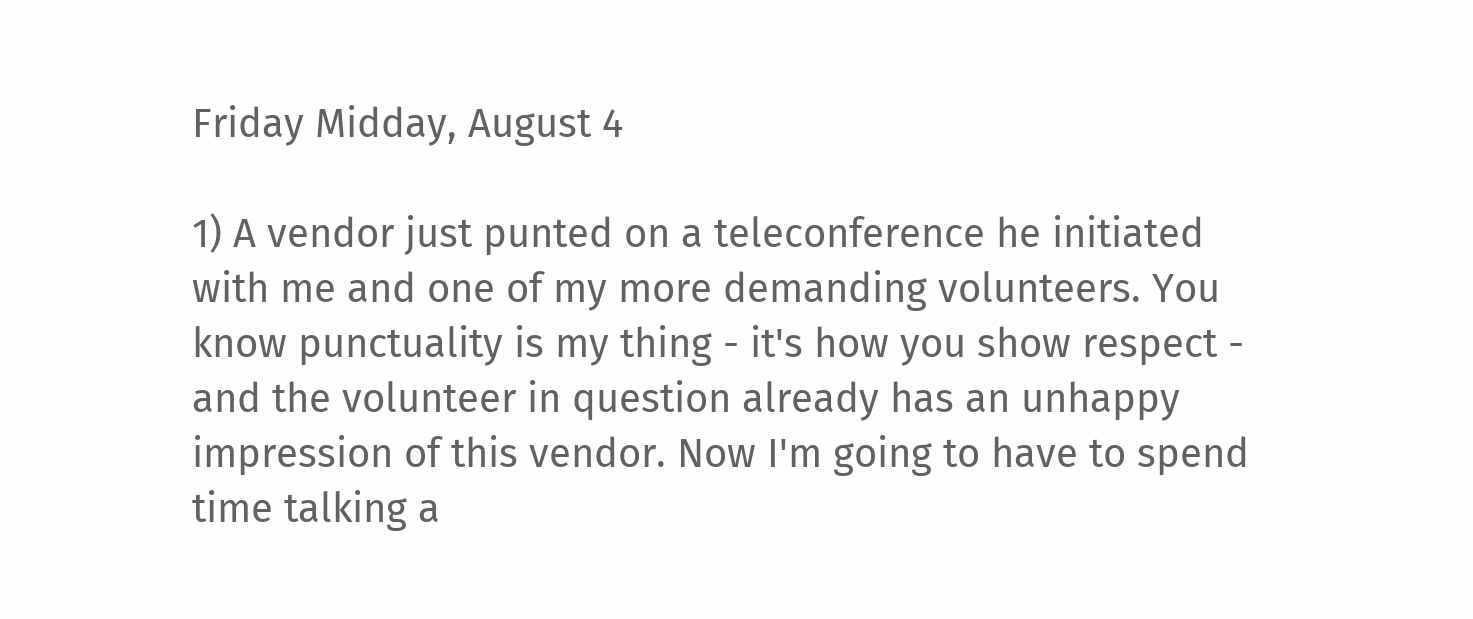Friday Midday, August 4

1) A vendor just punted on a teleconference he initiated with me and one of my more demanding volunteers. You know punctuality is my thing - it's how you show respect - and the volunteer in question already has an unhappy impression of this vendor. Now I'm going to have to spend time talking a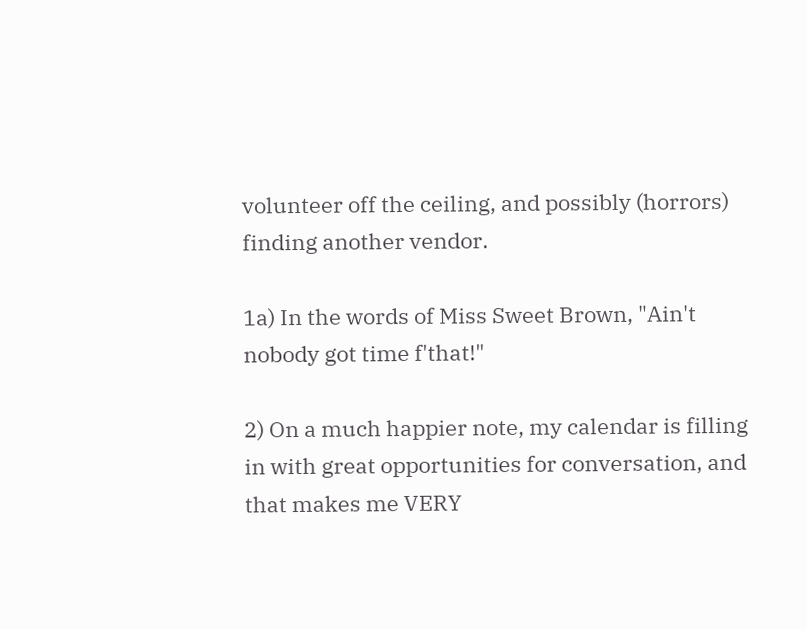volunteer off the ceiling, and possibly (horrors) finding another vendor.

1a) In the words of Miss Sweet Brown, "Ain't nobody got time f'that!"

2) On a much happier note, my calendar is filling in with great opportunities for conversation, and that makes me VERY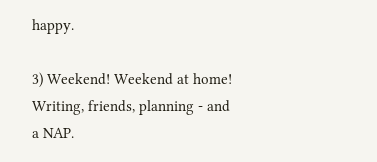happy.

3) Weekend! Weekend at home! Writing, friends, planning - and a NAP.